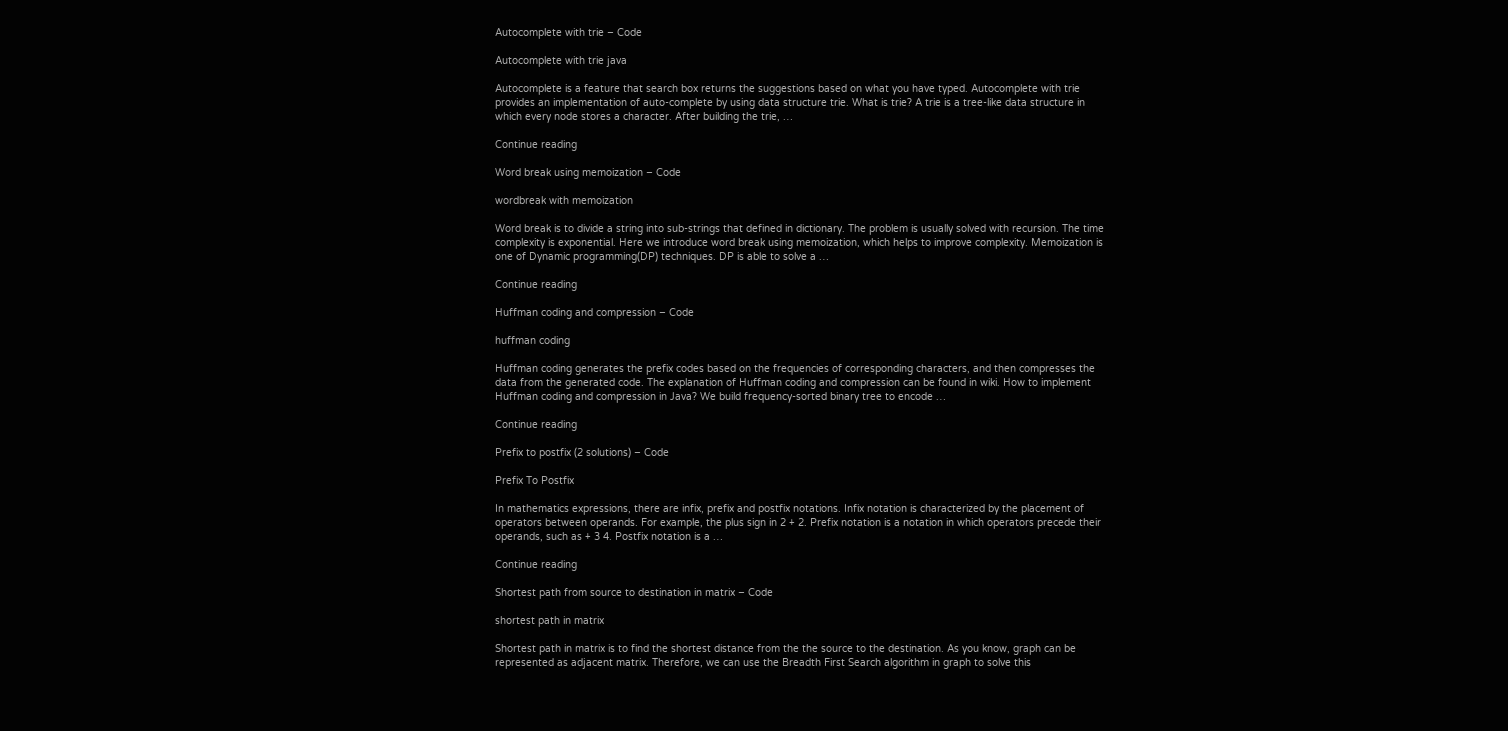Autocomplete with trie – Code

Autocomplete with trie java

Autocomplete is a feature that search box returns the suggestions based on what you have typed. Autocomplete with trie provides an implementation of auto-complete by using data structure trie. What is trie? A trie is a tree-like data structure in which every node stores a character. After building the trie, …

Continue reading

Word break using memoization – Code

wordbreak with memoization

Word break is to divide a string into sub-strings that defined in dictionary. The problem is usually solved with recursion. The time complexity is exponential. Here we introduce word break using memoization, which helps to improve complexity. Memoization is one of Dynamic programming(DP) techniques. DP is able to solve a …

Continue reading

Huffman coding and compression – Code

huffman coding

Huffman coding generates the prefix codes based on the frequencies of corresponding characters, and then compresses the data from the generated code. The explanation of Huffman coding and compression can be found in wiki. How to implement Huffman coding and compression in Java? We build frequency-sorted binary tree to encode …

Continue reading

Prefix to postfix (2 solutions) – Code

Prefix To Postfix

In mathematics expressions, there are infix, prefix and postfix notations. Infix notation is characterized by the placement of operators between operands. For example, the plus sign in 2 + 2. Prefix notation is a notation in which operators precede their operands, such as + 3 4. Postfix notation is a …

Continue reading

Shortest path from source to destination in matrix – Code

shortest path in matrix

Shortest path in matrix is to find the shortest distance from the the source to the destination. As you know, graph can be represented as adjacent matrix. Therefore, we can use the Breadth First Search algorithm in graph to solve this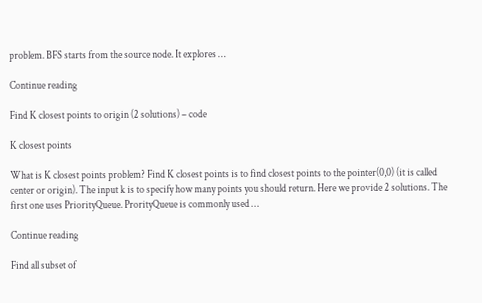problem. BFS starts from the source node. It explores …

Continue reading

Find K closest points to origin (2 solutions) – code

K closest points

What is K closest points problem? Find K closest points is to find closest points to the pointer(0,0) (it is called center or origin). The input k is to specify how many points you should return. Here we provide 2 solutions. The first one uses PriorityQueue. ProrityQueue is commonly used …

Continue reading

Find all subset of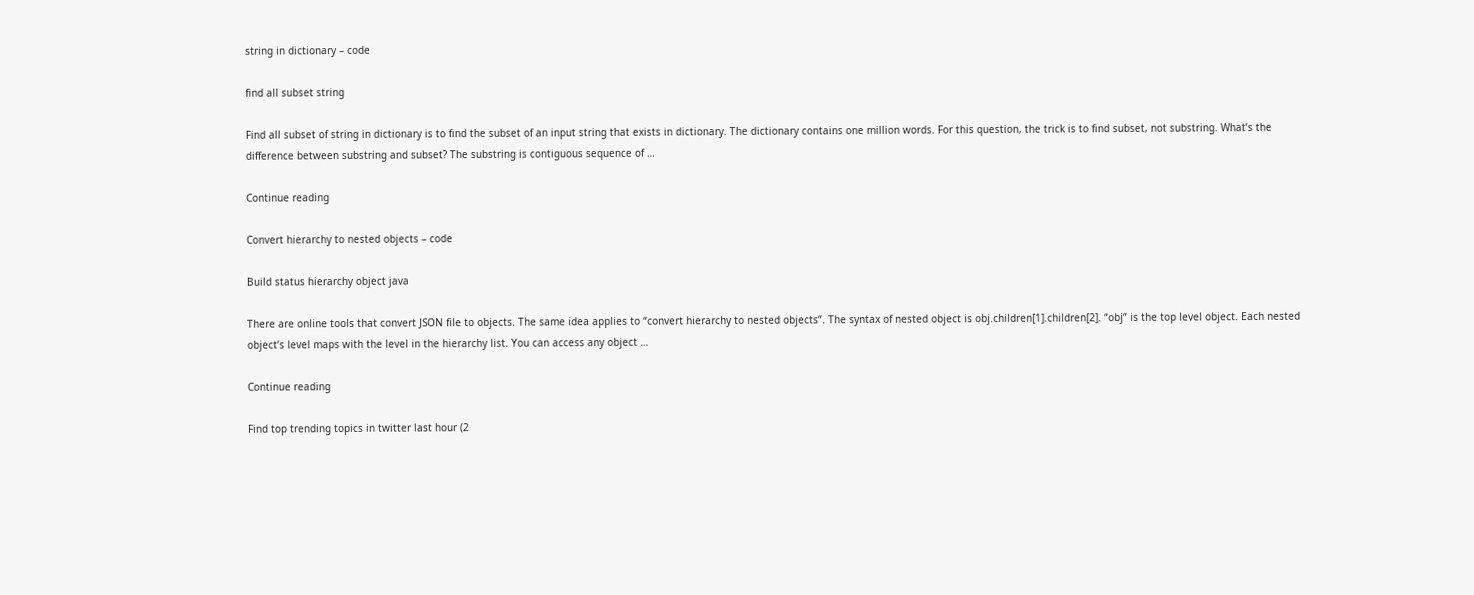string in dictionary – code

find all subset string

Find all subset of string in dictionary is to find the subset of an input string that exists in dictionary. The dictionary contains one million words. For this question, the trick is to find subset, not substring. What’s the difference between substring and subset? The substring is contiguous sequence of …

Continue reading

Convert hierarchy to nested objects – code

Build status hierarchy object java

There are online tools that convert JSON file to objects. The same idea applies to “convert hierarchy to nested objects”. The syntax of nested object is obj.children[1].children[2]. “obj” is the top level object. Each nested object’s level maps with the level in the hierarchy list. You can access any object …

Continue reading

Find top trending topics in twitter last hour (2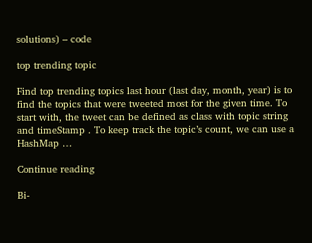solutions) – code

top trending topic

Find top trending topics last hour (last day, month, year) is to find the topics that were tweeted most for the given time. To start with, the tweet can be defined as class with topic string and timeStamp . To keep track the topic’s count, we can use a HashMap …

Continue reading

Bi-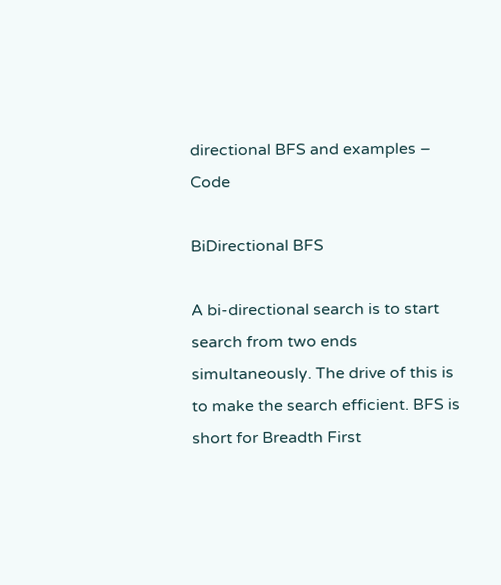directional BFS and examples – Code

BiDirectional BFS

A bi-directional search is to start search from two ends simultaneously. The drive of this is to make the search efficient. BFS is short for Breadth First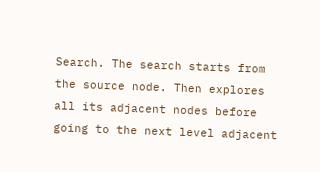Search. The search starts from the source node. Then explores all its adjacent nodes before going to the next level adjacent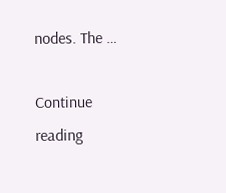nodes. The …

Continue reading